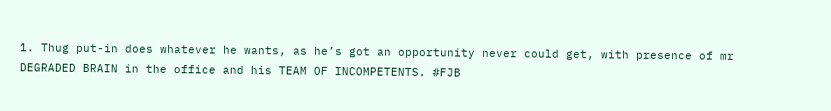1. Thug put-in does whatever he wants, as he’s got an opportunity never could get, with presence of mr DEGRADED BRAIN in the office and his TEAM OF INCOMPETENTS. #FJB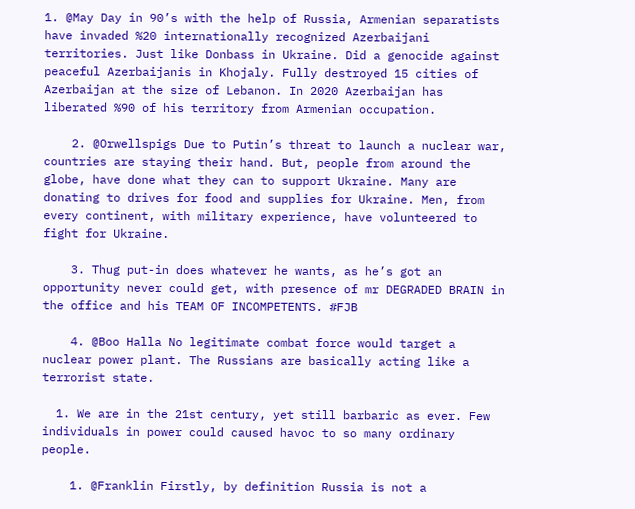1. @May Day in 90’s with the help of Russia, Armenian separatists have invaded %20 internationally recognized Azerbaijani territories. Just like Donbass in Ukraine. Did a genocide against peaceful Azerbaijanis in Khojaly. Fully destroyed 15 cities of Azerbaijan at the size of Lebanon. In 2020 Azerbaijan has liberated %90 of his territory from Armenian occupation.

    2. @Orwellspigs Due to Putin’s threat to launch a nuclear war, countries are staying their hand. But, people from around the globe, have done what they can to support Ukraine. Many are donating to drives for food and supplies for Ukraine. Men, from every continent, with military experience, have volunteered to fight for Ukraine.

    3. Thug put-in does whatever he wants, as he’s got an opportunity never could get, with presence of mr DEGRADED BRAIN in the office and his TEAM OF INCOMPETENTS. #FJB

    4. @Boo Halla No legitimate combat force would target a nuclear power plant. The Russians are basically acting like a terrorist state.

  1. We are in the 21st century, yet still barbaric as ever. Few individuals in power could caused havoc to so many ordinary people.

    1. @Franklin Firstly, by definition Russia is not a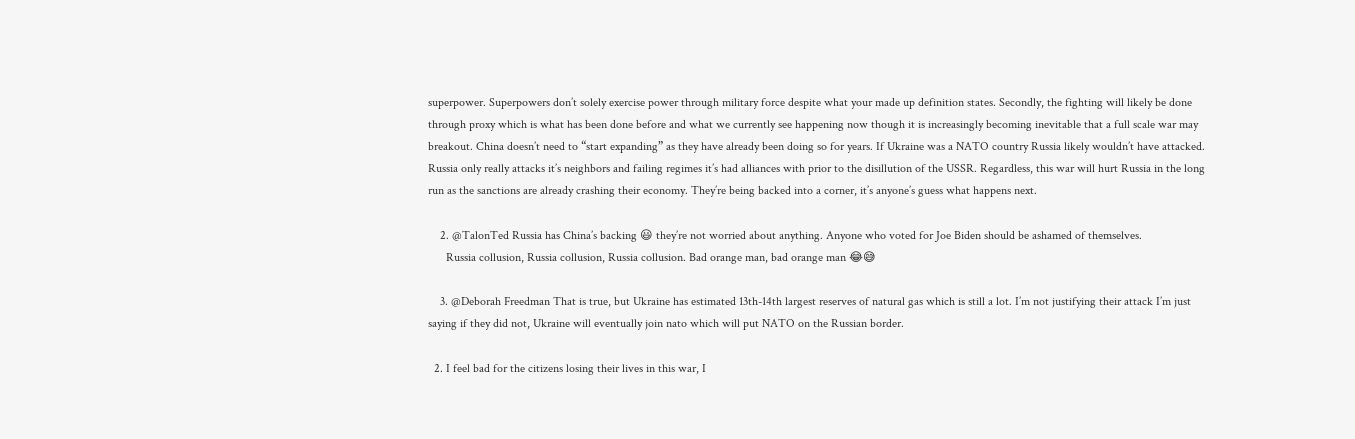superpower. Superpowers don’t solely exercise power through military force despite what your made up definition states. Secondly, the fighting will likely be done through proxy which is what has been done before and what we currently see happening now though it is increasingly becoming inevitable that a full scale war may breakout. China doesn’t need to “start expanding” as they have already been doing so for years. If Ukraine was a NATO country Russia likely wouldn’t have attacked. Russia only really attacks it’s neighbors and failing regimes it’s had alliances with prior to the disillution of the USSR. Regardless, this war will hurt Russia in the long run as the sanctions are already crashing their economy. They’re being backed into a corner, it’s anyone’s guess what happens next.

    2. @TalonTed Russia has China’s backing 😃 they’re not worried about anything. Anyone who voted for Joe Biden should be ashamed of themselves.
      Russia collusion, Russia collusion, Russia collusion. Bad orange man, bad orange man 😂😅

    3. @Deborah Freedman That is true, but Ukraine has estimated 13th-14th largest reserves of natural gas which is still a lot. I’m not justifying their attack I’m just saying if they did not, Ukraine will eventually join nato which will put NATO on the Russian border.

  2. I feel bad for the citizens losing their lives in this war, I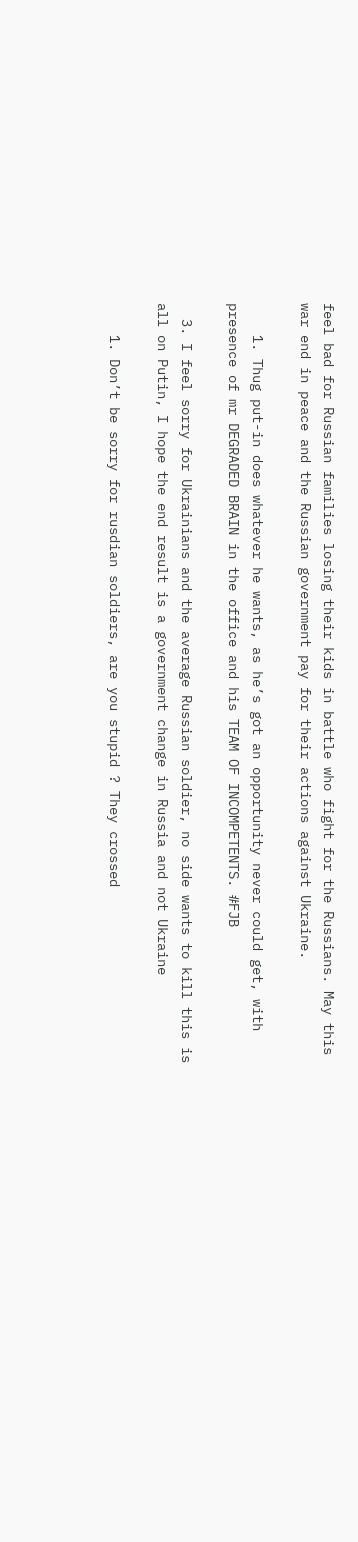feel bad for Russian families losing their kids in battle who fight for the Russians. May this war end in peace and the Russian government pay for their actions against Ukraine.

    1. Thug put-in does whatever he wants, as he’s got an opportunity never could get, with presence of mr DEGRADED BRAIN in the office and his TEAM OF INCOMPETENTS. #FJB

  3. I feel sorry for Ukrainians and the average Russian soldier, no side wants to kill this is all on Putin, I hope the end result is a government change in Russia and not Ukraine

    1. Don’t be sorry for rusdian soldiers, are you stupid ? They crossed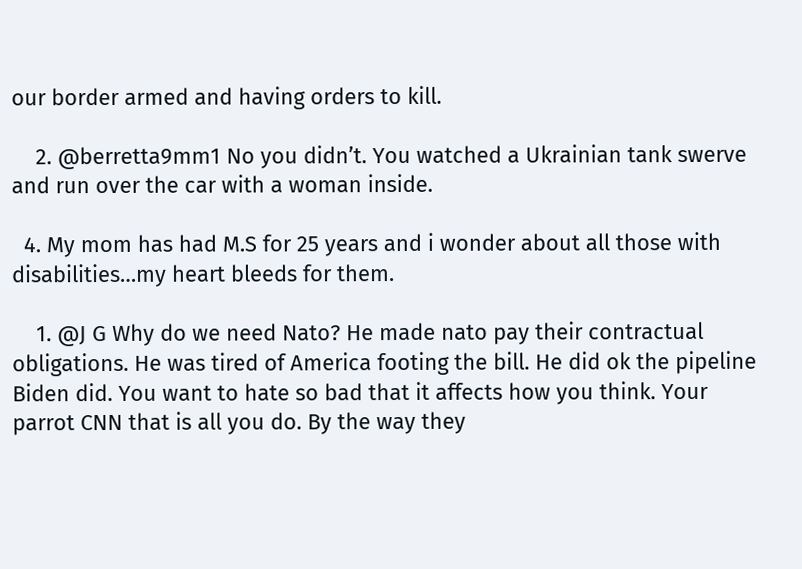our border armed and having orders to kill.

    2. @berretta9mm1 No you didn’t. You watched a Ukrainian tank swerve and run over the car with a woman inside.

  4. My mom has had M.S for 25 years and i wonder about all those with disabilities…my heart bleeds for them.

    1. @J G Why do we need Nato? He made nato pay their contractual obligations. He was tired of America footing the bill. He did ok the pipeline Biden did. You want to hate so bad that it affects how you think. Your parrot CNN that is all you do. By the way they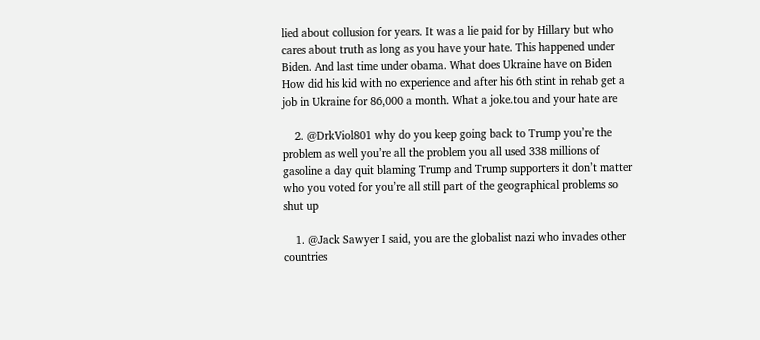lied about collusion for years. It was a lie paid for by Hillary but who cares about truth as long as you have your hate. This happened under Biden. And last time under obama. What does Ukraine have on Biden How did his kid with no experience and after his 6th stint in rehab get a job in Ukraine for 86,000 a month. What a joke.tou and your hate are

    2. @DrkViol801 why do you keep going back to Trump you’re the problem as well you’re all the problem you all used 338 millions of gasoline a day quit blaming Trump and Trump supporters it don’t matter who you voted for you’re all still part of the geographical problems so shut up

    1. @Jack Sawyer I said, you are the globalist nazi who invades other countries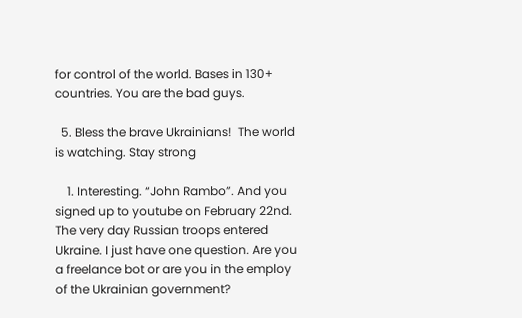for control of the world. Bases in 130+ countries. You are the bad guys.

  5. Bless the brave Ukrainians!  The world is watching. Stay strong

    1. Interesting. “John Rambo”. And you signed up to youtube on February 22nd. The very day Russian troops entered Ukraine. I just have one question. Are you a freelance bot or are you in the employ of the Ukrainian government?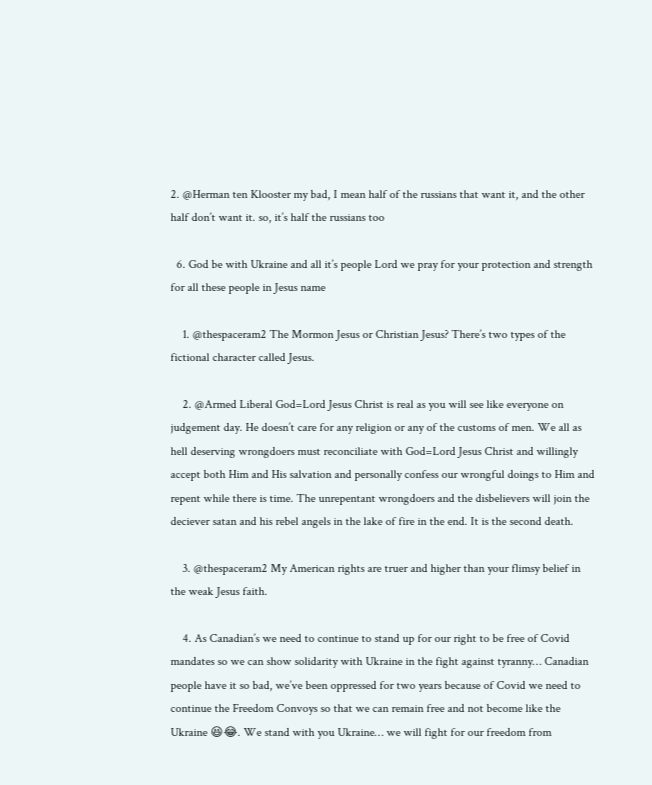2. @Herman ten Klooster my bad, I mean half of the russians that want it, and the other half don’t want it. so, it’s half the russians too

  6. God be with Ukraine and all it’s people Lord we pray for your protection and strength for all these people in Jesus name

    1. @thespaceram2 The Mormon Jesus or Christian Jesus? There’s two types of the fictional character called Jesus.

    2. @Armed Liberal God=Lord Jesus Christ is real as you will see like everyone on judgement day. He doesn’t care for any religion or any of the customs of men. We all as hell deserving wrongdoers must reconciliate with God=Lord Jesus Christ and willingly accept both Him and His salvation and personally confess our wrongful doings to Him and repent while there is time. The unrepentant wrongdoers and the disbelievers will join the deciever satan and his rebel angels in the lake of fire in the end. It is the second death.

    3. @thespaceram2 My American rights are truer and higher than your flimsy belief in the weak Jesus faith.

    4. As Canadian’s we need to continue to stand up for our right to be free of Covid mandates so we can show solidarity with Ukraine in the fight against tyranny… Canadian people have it so bad, we’ve been oppressed for two years because of Covid we need to continue the Freedom Convoys so that we can remain free and not become like the Ukraine 😆😂. We stand with you Ukraine… we will fight for our freedom from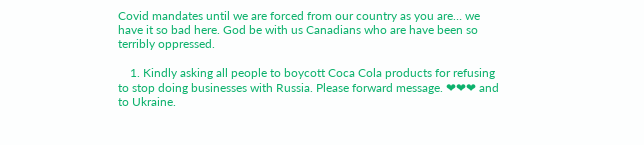Covid mandates until we are forced from our country as you are… we have it so bad here. God be with us Canadians who are have been so terribly oppressed.

    1. Kindly asking all people to boycott Coca Cola products for refusing to stop doing businesses with Russia. Please forward message. ❤❤❤ and  to Ukraine.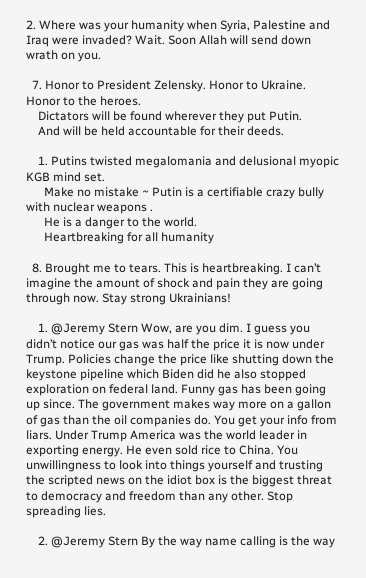2. Where was your humanity when Syria, Palestine and Iraq were invaded? Wait. Soon Allah will send down wrath on you.

  7. Honor to President Zelensky. Honor to Ukraine. Honor to the heroes.
    Dictators will be found wherever they put Putin.
    And will be held accountable for their deeds.

    1. Putins twisted megalomania and delusional myopic KGB mind set.
      Make no mistake ~ Putin is a certifiable crazy bully with nuclear weapons .
      He is a danger to the world.
      Heartbreaking for all humanity

  8. Brought me to tears. This is heartbreaking. I can’t imagine the amount of shock and pain they are going through now. Stay strong Ukrainians!

    1. @Jeremy Stern Wow, are you dim. I guess you didn’t notice our gas was half the price it is now under Trump. Policies change the price like shutting down the keystone pipeline which Biden did he also stopped exploration on federal land. Funny gas has been going up since. The government makes way more on a gallon of gas than the oil companies do. You get your info from liars. Under Trump America was the world leader in exporting energy. He even sold rice to China. You unwillingness to look into things yourself and trusting the scripted news on the idiot box is the biggest threat to democracy and freedom than any other. Stop spreading lies.

    2. @Jeremy Stern By the way name calling is the way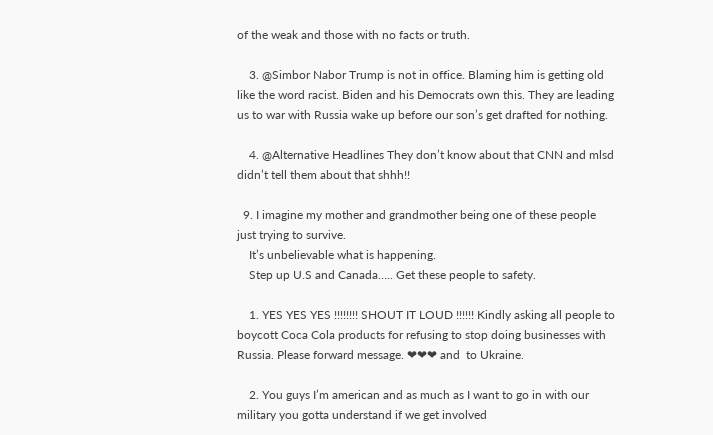of the weak and those with no facts or truth.

    3. @Simbor Nabor Trump is not in office. Blaming him is getting old like the word racist. Biden and his Democrats own this. They are leading us to war with Russia wake up before our son’s get drafted for nothing.

    4. @Alternative Headlines They don’t know about that CNN and mlsd didn’t tell them about that shhh!!

  9. I imagine my mother and grandmother being one of these people just trying to survive.
    It’s unbelievable what is happening.
    Step up U.S and Canada….. Get these people to safety.

    1. YES YES YES !!!!!!!! SHOUT IT LOUD !!!!!! Kindly asking all people to boycott Coca Cola products for refusing to stop doing businesses with Russia. Please forward message. ❤❤❤ and  to Ukraine.

    2. You guys I’m american and as much as I want to go in with our military you gotta understand if we get involved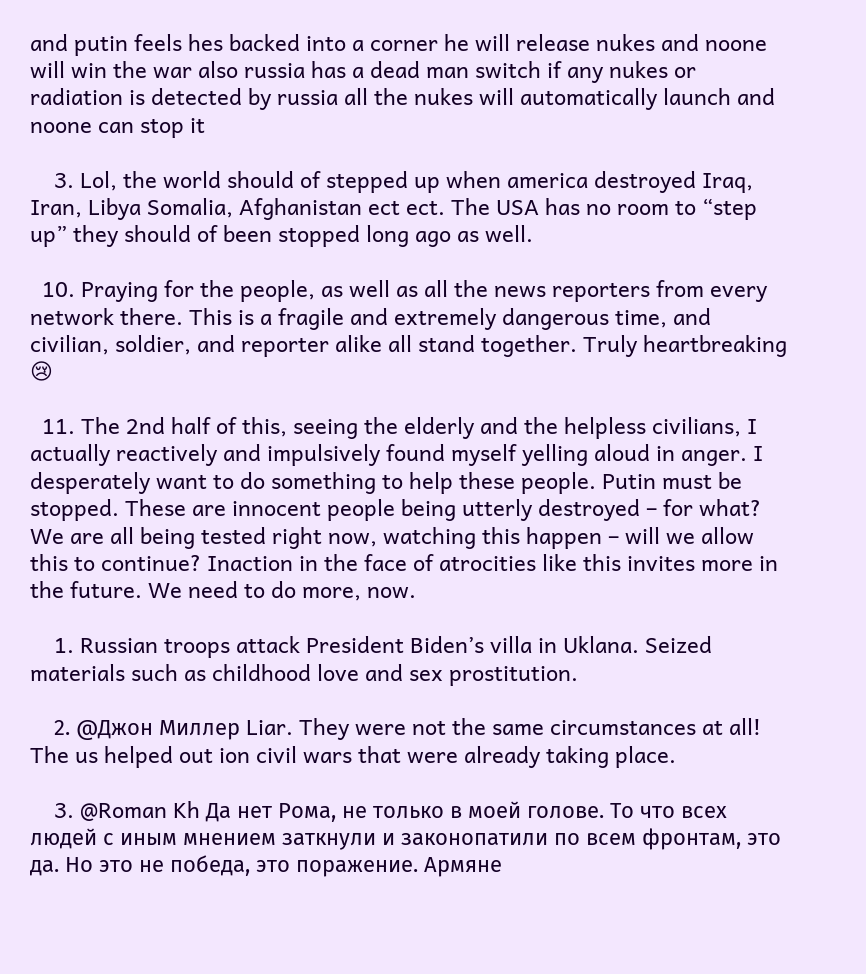and putin feels hes backed into a corner he will release nukes and noone will win the war also russia has a dead man switch if any nukes or radiation is detected by russia all the nukes will automatically launch and noone can stop it

    3. Lol, the world should of stepped up when america destroyed Iraq, Iran, Libya Somalia, Afghanistan ect ect. The USA has no room to “step up” they should of been stopped long ago as well.

  10. Praying for the people, as well as all the news reporters from every network there. This is a fragile and extremely dangerous time, and civilian, soldier, and reporter alike all stand together. Truly heartbreaking 😢

  11. The 2nd half of this, seeing the elderly and the helpless civilians, I actually reactively and impulsively found myself yelling aloud in anger. I desperately want to do something to help these people. Putin must be stopped. These are innocent people being utterly destroyed – for what? We are all being tested right now, watching this happen – will we allow this to continue? Inaction in the face of atrocities like this invites more in the future. We need to do more, now.

    1. Russian troops attack President Biden’s villa in Uklana. Seized materials such as childhood love and sex prostitution.

    2. @Джон Миллер Liar. They were not the same circumstances at all! The us helped out ion civil wars that were already taking place.

    3. @Roman Kh Да нет Рома, не только в моей голове. То что всех людей с иным мнением заткнули и законопатили по всем фронтам, это да. Но это не победа, это поражение. Армяне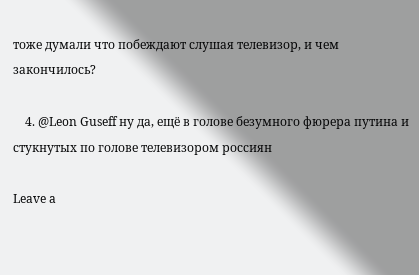тоже думали что побеждают слушая телевизор, и чем закончилось?

    4. @Leon Guseff ну да, ещё в голове безумного фюрера путина и стукнутых по голове телевизором россиян

Leave a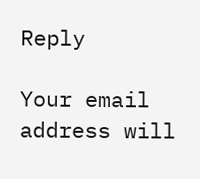Reply

Your email address will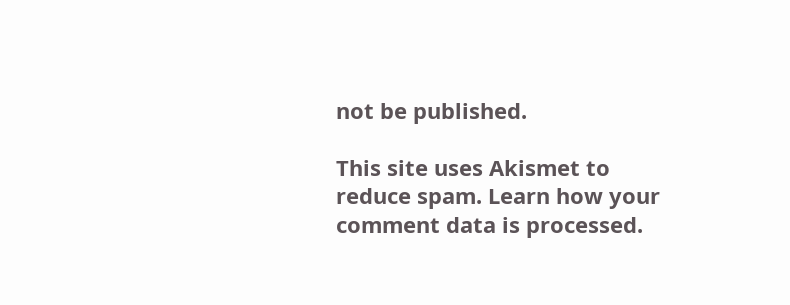not be published.

This site uses Akismet to reduce spam. Learn how your comment data is processed.